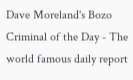Dave Moreland's Bozo Criminal of the Day - The world famous daily report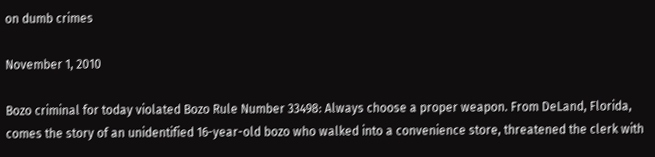on dumb crimes

November 1, 2010

Bozo criminal for today violated Bozo Rule Number 33498: Always choose a proper weapon. From DeLand, Florida, comes the story of an unidentified 16-year-old bozo who walked into a convenience store, threatened the clerk with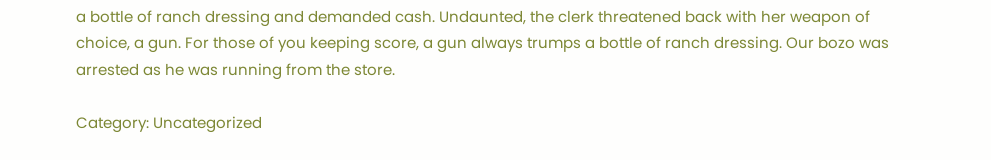a bottle of ranch dressing and demanded cash. Undaunted, the clerk threatened back with her weapon of choice, a gun. For those of you keeping score, a gun always trumps a bottle of ranch dressing. Our bozo was arrested as he was running from the store.

Category: Uncategorized